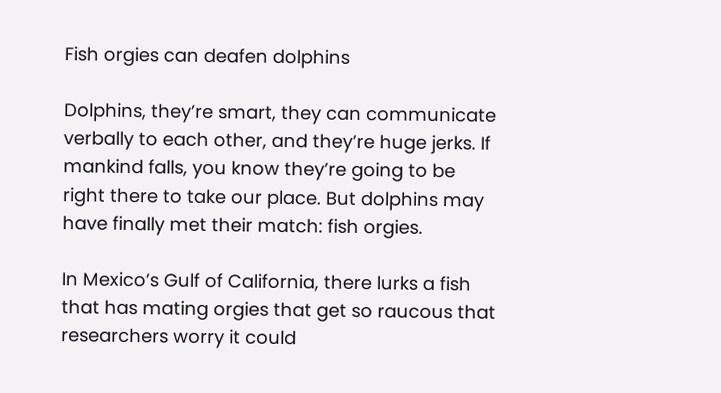Fish orgies can deafen dolphins

Dolphins, they’re smart, they can communicate verbally to each other, and they’re huge jerks. If mankind falls, you know they’re going to be right there to take our place. But dolphins may have finally met their match: fish orgies.

In Mexico’s Gulf of California, there lurks a fish that has mating orgies that get so raucous that researchers worry it could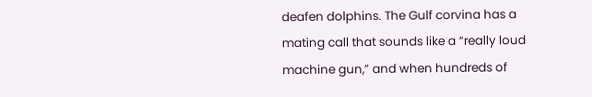deafen dolphins. The Gulf corvina has a mating call that sounds like a “really loud machine gun,” and when hundreds of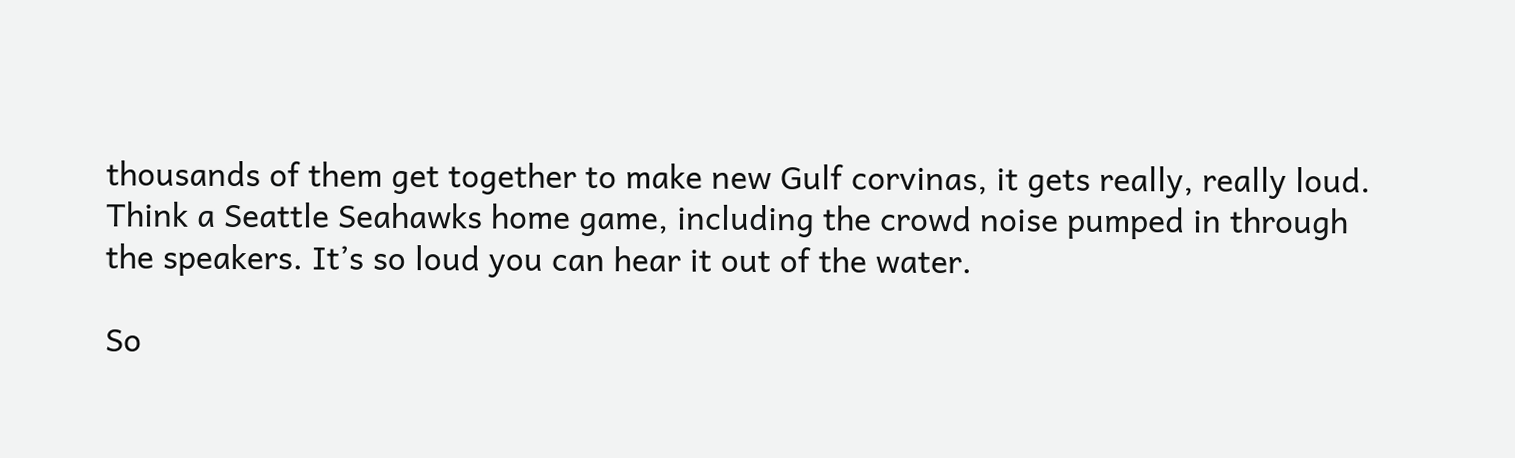thousands of them get together to make new Gulf corvinas, it gets really, really loud. Think a Seattle Seahawks home game, including the crowd noise pumped in through the speakers. It’s so loud you can hear it out of the water.

So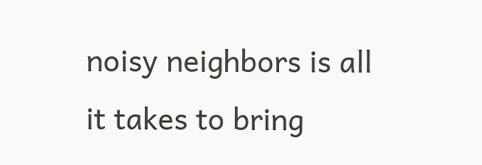noisy neighbors is all it takes to bring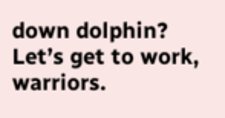down dolphin? Let’s get to work, warriors.